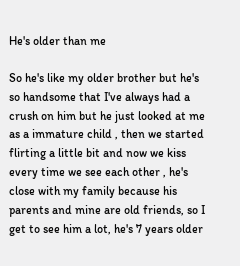He's older than me

So he's like my older brother but he's so handsome that I've always had a crush on him but he just looked at me as a immature child , then we started flirting a little bit and now we kiss every time we see each other , he's close with my family because his parents and mine are old friends, so I get to see him a lot, he's 7 years older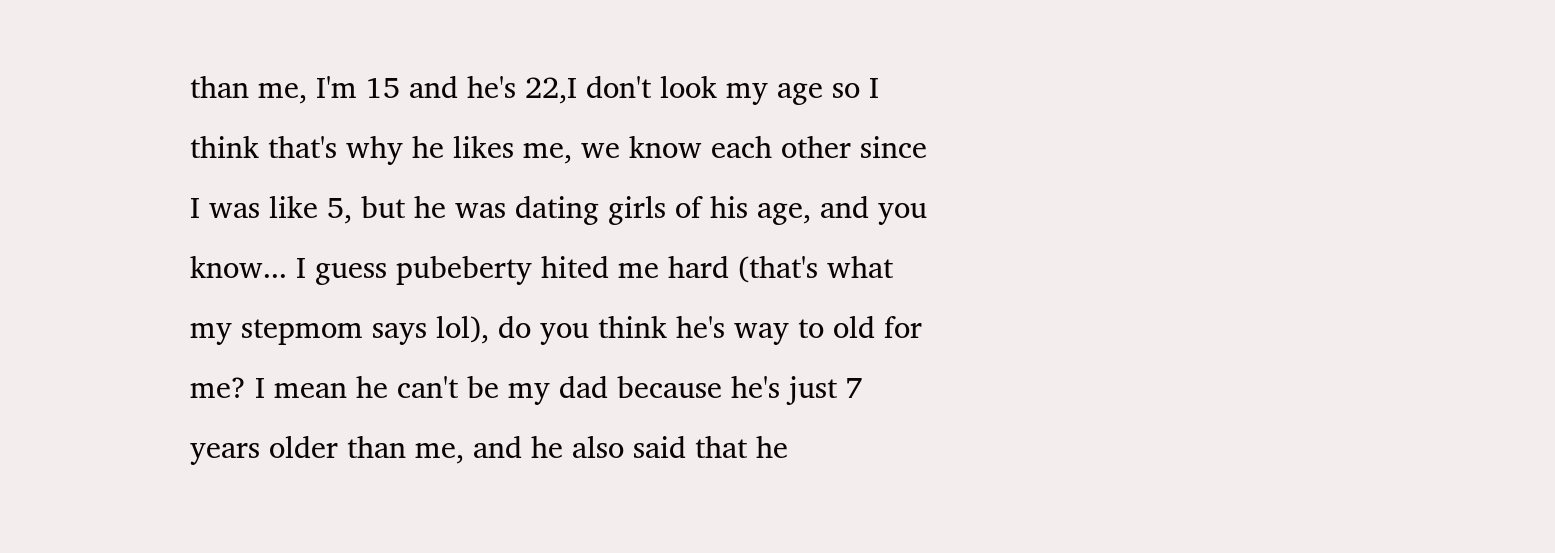than me, I'm 15 and he's 22,I don't look my age so I think that's why he likes me, we know each other since I was like 5, but he was dating girls of his age, and you know... I guess pubeberty hited me hard (that's what my stepmom says lol), do you think he's way to old for me? I mean he can't be my dad because he's just 7 years older than me, and he also said that he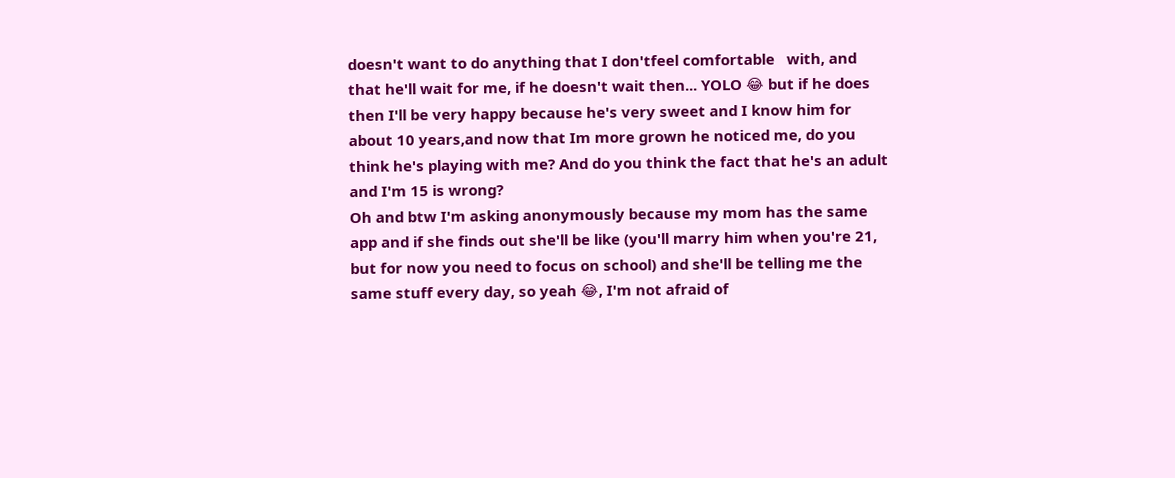doesn't want to do anything that I don'tfeel comfortable   with, and that he'll wait for me, if he doesn't wait then... YOLO 😂 but if he does then I'll be very happy because he's very sweet and I know him for about 10 years,and now that Im more grown he noticed me, do you think he's playing with me? And do you think the fact that he's an adult and I'm 15 is wrong?
Oh and btw I'm asking anonymously because my mom has the same app and if she finds out she'll be like (you'll marry him when you're 21, but for now you need to focus on school) and she'll be telling me the same stuff every day, so yeah 😂, I'm not afraid of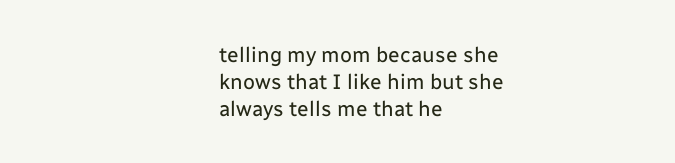telling my mom because she knows that I like him but she always tells me that he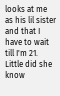looks at me as his lil sister and that I have to wait till I'm 21. Little did she know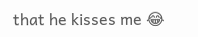that he kisses me 😂